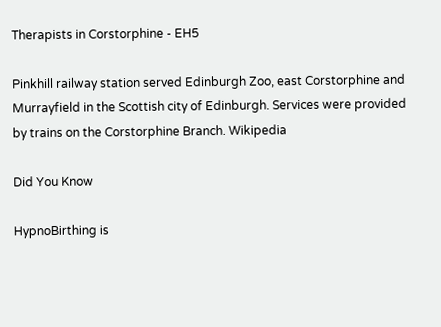Therapists in Corstorphine - EH5

Pinkhill railway station served Edinburgh Zoo, east Corstorphine and Murrayfield in the Scottish city of Edinburgh. Services were provided by trains on the Corstorphine Branch. Wikipedia

Did You Know

HypnoBirthing is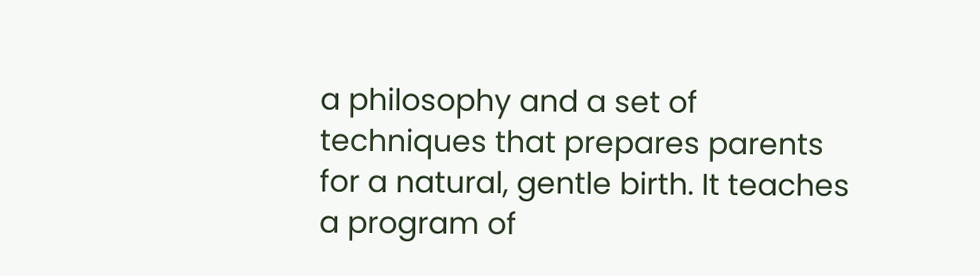a philosophy and a set of techniques that prepares parents for a natural, gentle birth. It teaches a program of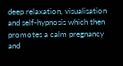deep relaxation, visualisation and self-hypnosis which then promotes a calm pregnancy and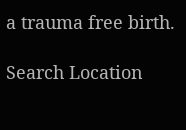a trauma free birth.

Search Location